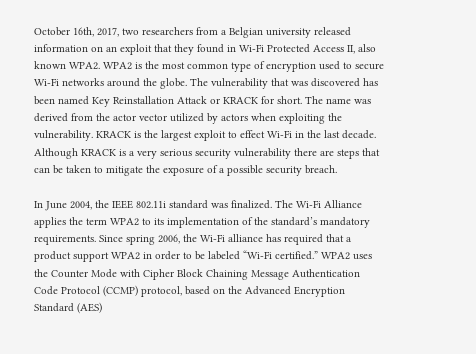October 16th, 2017, two researchers from a Belgian university released information on an exploit that they found in Wi-Fi Protected Access II, also known WPA2. WPA2 is the most common type of encryption used to secure Wi-Fi networks around the globe. The vulnerability that was discovered has been named Key Reinstallation Attack or KRACK for short. The name was derived from the actor vector utilized by actors when exploiting the vulnerability. KRACK is the largest exploit to effect Wi-Fi in the last decade. Although KRACK is a very serious security vulnerability there are steps that can be taken to mitigate the exposure of a possible security breach.

In June 2004, the IEEE 802.11i standard was finalized. The Wi-Fi Alliance applies the term WPA2 to its implementation of the standard’s mandatory requirements. Since spring 2006, the Wi-Fi alliance has required that a product support WPA2 in order to be labeled “Wi-Fi certified.” WPA2 uses the Counter Mode with Cipher Block Chaining Message Authentication Code Protocol (CCMP) protocol, based on the Advanced Encryption Standard (AES)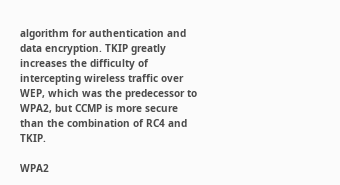algorithm for authentication and data encryption. TKIP greatly increases the difficulty of intercepting wireless traffic over WEP, which was the predecessor to WPA2, but CCMP is more secure than the combination of RC4 and TKIP.

WPA2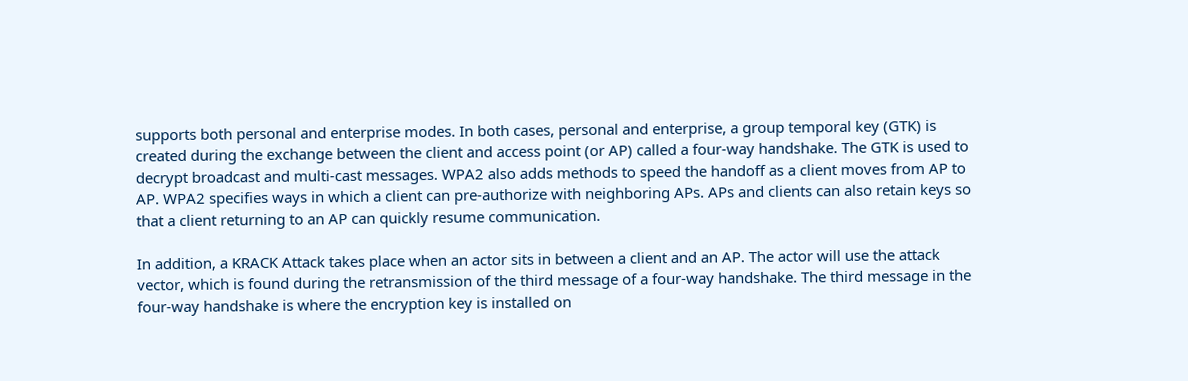supports both personal and enterprise modes. In both cases, personal and enterprise, a group temporal key (GTK) is created during the exchange between the client and access point (or AP) called a four-way handshake. The GTK is used to decrypt broadcast and multi-cast messages. WPA2 also adds methods to speed the handoff as a client moves from AP to AP. WPA2 specifies ways in which a client can pre-authorize with neighboring APs. APs and clients can also retain keys so that a client returning to an AP can quickly resume communication.

In addition, a KRACK Attack takes place when an actor sits in between a client and an AP. The actor will use the attack vector, which is found during the retransmission of the third message of a four-way handshake. The third message in the four-way handshake is where the encryption key is installed on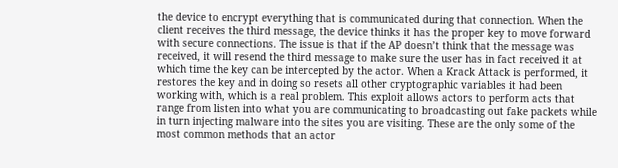the device to encrypt everything that is communicated during that connection. When the client receives the third message, the device thinks it has the proper key to move forward with secure connections. The issue is that if the AP doesn’t think that the message was received, it will resend the third message to make sure the user has in fact received it at which time the key can be intercepted by the actor. When a Krack Attack is performed, it restores the key and in doing so resets all other cryptographic variables it had been working with, which is a real problem. This exploit allows actors to perform acts that range from listen into what you are communicating to broadcasting out fake packets while in turn injecting malware into the sites you are visiting. These are the only some of the most common methods that an actor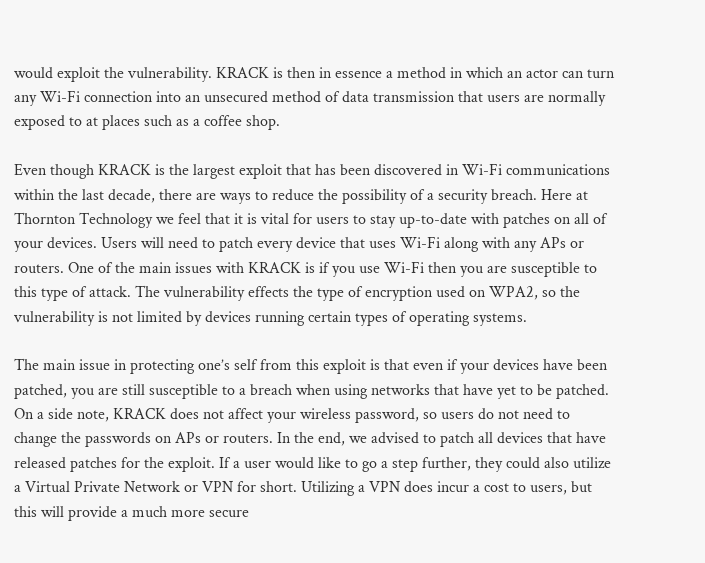would exploit the vulnerability. KRACK is then in essence a method in which an actor can turn any Wi-Fi connection into an unsecured method of data transmission that users are normally exposed to at places such as a coffee shop.

Even though KRACK is the largest exploit that has been discovered in Wi-Fi communications within the last decade, there are ways to reduce the possibility of a security breach. Here at Thornton Technology we feel that it is vital for users to stay up-to-date with patches on all of your devices. Users will need to patch every device that uses Wi-Fi along with any APs or routers. One of the main issues with KRACK is if you use Wi-Fi then you are susceptible to this type of attack. The vulnerability effects the type of encryption used on WPA2, so the vulnerability is not limited by devices running certain types of operating systems.

The main issue in protecting one’s self from this exploit is that even if your devices have been patched, you are still susceptible to a breach when using networks that have yet to be patched.  On a side note, KRACK does not affect your wireless password, so users do not need to change the passwords on APs or routers. In the end, we advised to patch all devices that have released patches for the exploit. If a user would like to go a step further, they could also utilize a Virtual Private Network or VPN for short. Utilizing a VPN does incur a cost to users, but this will provide a much more secure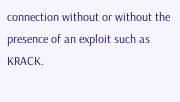connection without or without the presence of an exploit such as KRACK.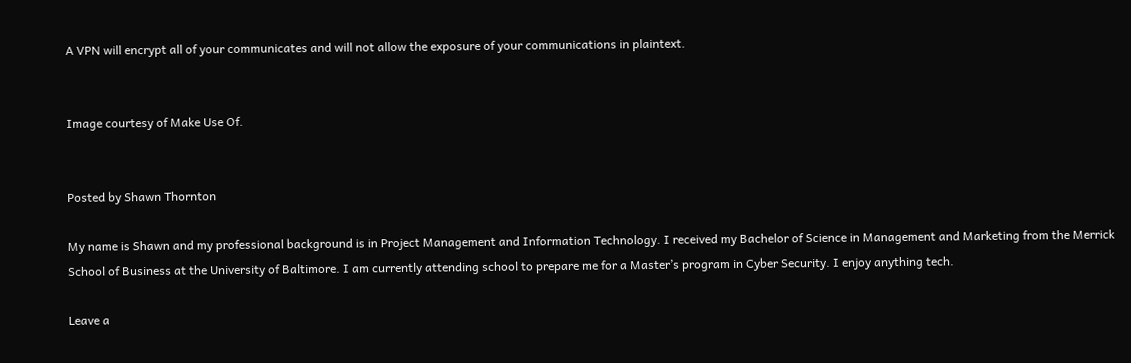A VPN will encrypt all of your communicates and will not allow the exposure of your communications in plaintext.


Image courtesy of Make Use Of.


Posted by Shawn Thornton

My name is Shawn and my professional background is in Project Management and Information Technology. I received my Bachelor of Science in Management and Marketing from the Merrick School of Business at the University of Baltimore. I am currently attending school to prepare me for a Master’s program in Cyber Security. I enjoy anything tech.

Leave a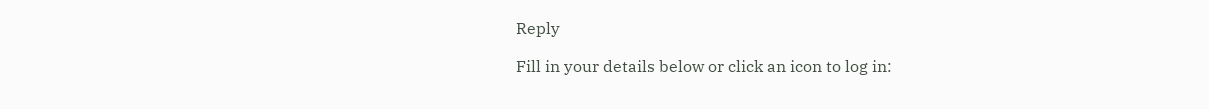Reply

Fill in your details below or click an icon to log in: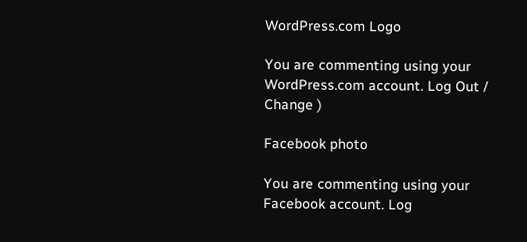WordPress.com Logo

You are commenting using your WordPress.com account. Log Out /  Change )

Facebook photo

You are commenting using your Facebook account. Log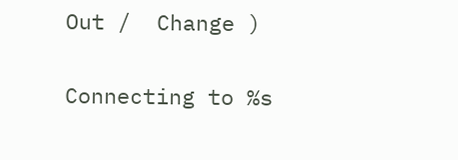Out /  Change )

Connecting to %s